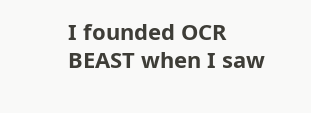I founded OCR BEAST when I saw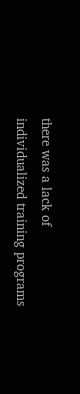there was a lack of individualized training programs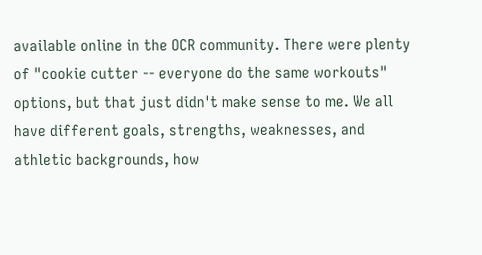available online in the OCR community. There were plenty of "cookie cutter -- everyone do the same workouts" options, but that just didn't make sense to me. We all have different goals, strengths, weaknesses, and athletic backgrounds, how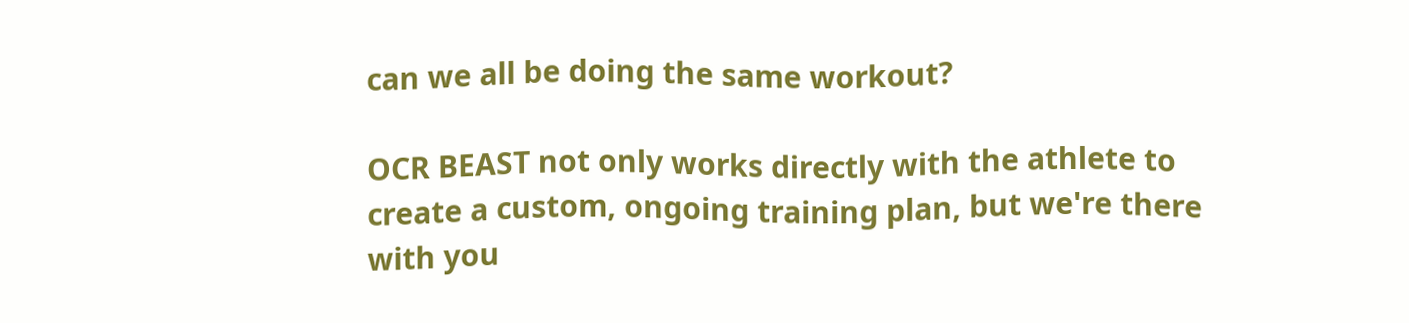can we all be doing the same workout?

OCR BEAST not only works directly with the athlete to create a custom, ongoing training plan, but we're there with you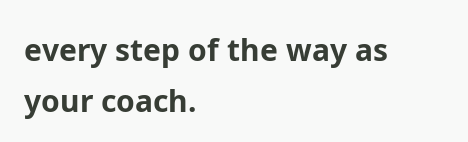every step of the way as your coach.